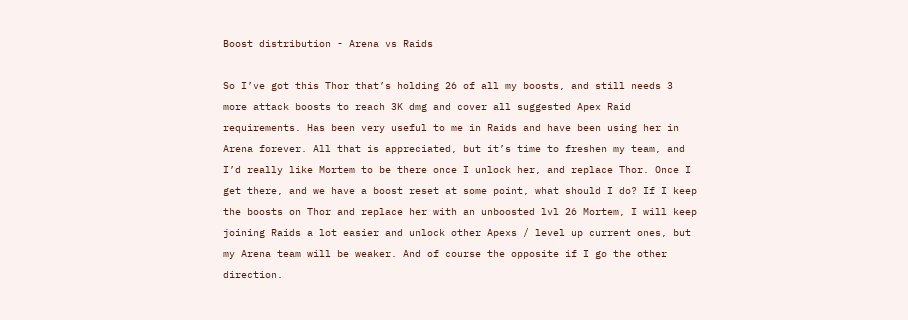Boost distribution - Arena vs Raids

So I’ve got this Thor that’s holding 26 of all my boosts, and still needs 3 more attack boosts to reach 3K dmg and cover all suggested Apex Raid requirements. Has been very useful to me in Raids and have been using her in Arena forever. All that is appreciated, but it’s time to freshen my team, and I’d really like Mortem to be there once I unlock her, and replace Thor. Once I get there, and we have a boost reset at some point, what should I do? If I keep the boosts on Thor and replace her with an unboosted lvl 26 Mortem, I will keep joining Raids a lot easier and unlock other Apexs / level up current ones, but my Arena team will be weaker. And of course the opposite if I go the other direction.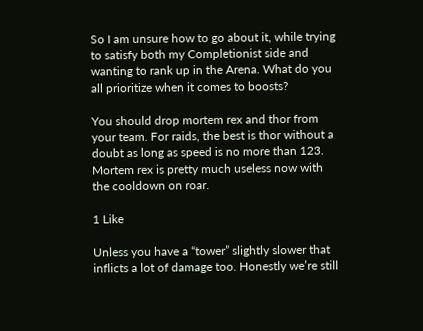So I am unsure how to go about it, while trying to satisfy both my Completionist side and wanting to rank up in the Arena. What do you all prioritize when it comes to boosts?

You should drop mortem rex and thor from your team. For raids, the best is thor without a doubt as long as speed is no more than 123. Mortem rex is pretty much useless now with the cooldown on roar.

1 Like

Unless you have a “tower” slightly slower that inflicts a lot of damage too. Honestly we’re still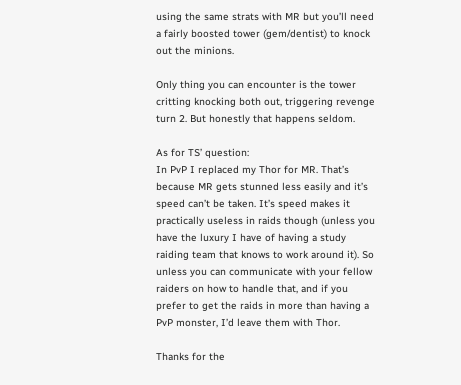using the same strats with MR but you’ll need a fairly boosted tower (gem/dentist) to knock out the minions.

Only thing you can encounter is the tower critting knocking both out, triggering revenge turn 2. But honestly that happens seldom.

As for TS’ question:
In PvP I replaced my Thor for MR. That’s because MR gets stunned less easily and it’s speed can’t be taken. It’s speed makes it practically useless in raids though (unless you have the luxury I have of having a study raiding team that knows to work around it). So unless you can communicate with your fellow raiders on how to handle that, and if you prefer to get the raids in more than having a PvP monster, I’d leave them with Thor.

Thanks for the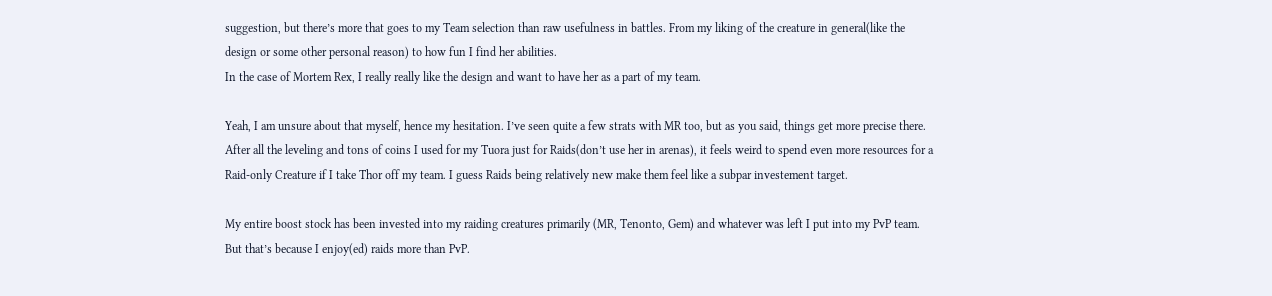suggestion, but there’s more that goes to my Team selection than raw usefulness in battles. From my liking of the creature in general(like the design or some other personal reason) to how fun I find her abilities.
In the case of Mortem Rex, I really really like the design and want to have her as a part of my team.

Yeah, I am unsure about that myself, hence my hesitation. I’ve seen quite a few strats with MR too, but as you said, things get more precise there.
After all the leveling and tons of coins I used for my Tuora just for Raids(don’t use her in arenas), it feels weird to spend even more resources for a Raid-only Creature if I take Thor off my team. I guess Raids being relatively new make them feel like a subpar investement target.

My entire boost stock has been invested into my raiding creatures primarily (MR, Tenonto, Gem) and whatever was left I put into my PvP team. But that’s because I enjoy(ed) raids more than PvP.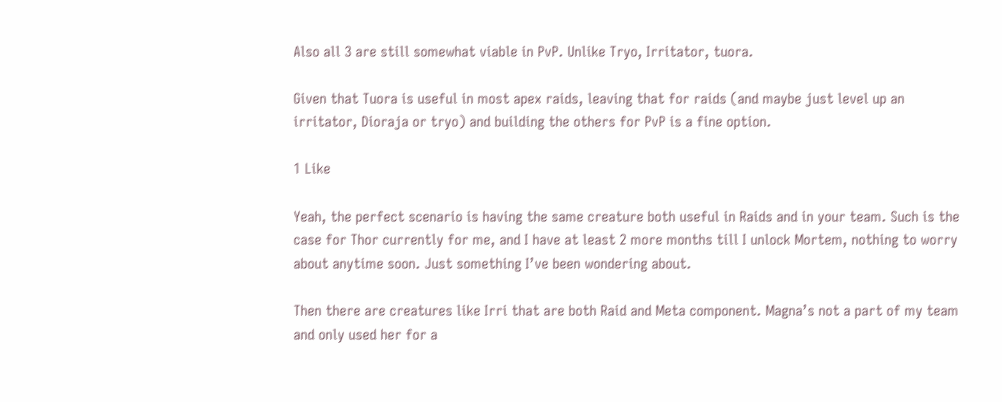Also all 3 are still somewhat viable in PvP. Unlike Tryo, Irritator, tuora.

Given that Tuora is useful in most apex raids, leaving that for raids (and maybe just level up an irritator, Dioraja or tryo) and building the others for PvP is a fine option.

1 Like

Yeah, the perfect scenario is having the same creature both useful in Raids and in your team. Such is the case for Thor currently for me, and I have at least 2 more months till I unlock Mortem, nothing to worry about anytime soon. Just something I’ve been wondering about.

Then there are creatures like Irri that are both Raid and Meta component. Magna’s not a part of my team and only used her for a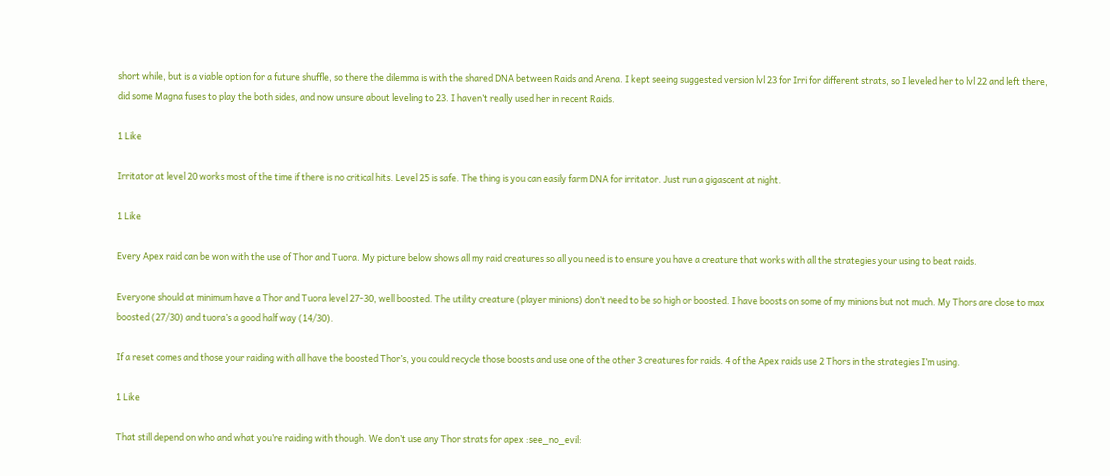short while, but is a viable option for a future shuffle, so there the dilemma is with the shared DNA between Raids and Arena. I kept seeing suggested version lvl 23 for Irri for different strats, so I leveled her to lvl 22 and left there, did some Magna fuses to play the both sides, and now unsure about leveling to 23. I haven’t really used her in recent Raids.

1 Like

Irritator at level 20 works most of the time if there is no critical hits. Level 25 is safe. The thing is you can easily farm DNA for irritator. Just run a gigascent at night.

1 Like

Every Apex raid can be won with the use of Thor and Tuora. My picture below shows all my raid creatures so all you need is to ensure you have a creature that works with all the strategies your using to beat raids.

Everyone should at minimum have a Thor and Tuora level 27-30, well boosted. The utility creature (player minions) don’t need to be so high or boosted. I have boosts on some of my minions but not much. My Thors are close to max boosted (27/30) and tuora’s a good half way (14/30).

If a reset comes and those your raiding with all have the boosted Thor’s, you could recycle those boosts and use one of the other 3 creatures for raids. 4 of the Apex raids use 2 Thors in the strategies I’m using.

1 Like

That still depend on who and what you’re raiding with though. We don’t use any Thor strats for apex :see_no_evil: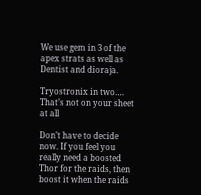We use gem in 3 of the apex strats as well as Dentist and dioraja.

Tryostronix in two…. That’s not on your sheet at all

Don’t have to decide now. If you feel you really need a boosted Thor for the raids, then boost it when the raids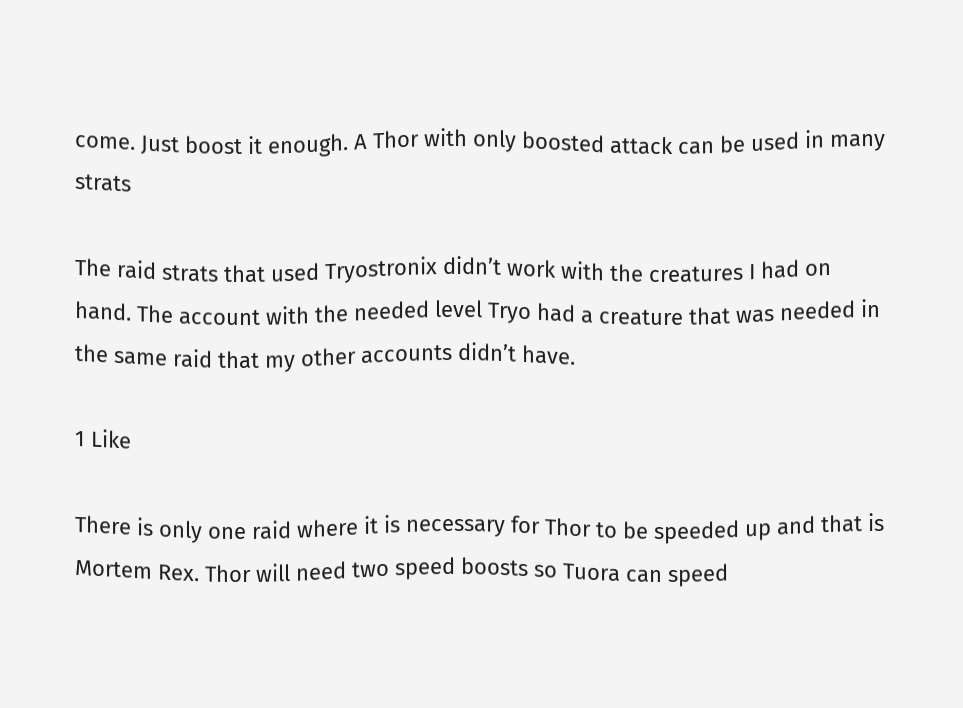come. Just boost it enough. A Thor with only boosted attack can be used in many strats

The raid strats that used Tryostronix didn’t work with the creatures I had on hand. The account with the needed level Tryo had a creature that was needed in the same raid that my other accounts didn’t have.

1 Like

There is only one raid where it is necessary for Thor to be speeded up and that is Mortem Rex. Thor will need two speed boosts so Tuora can speed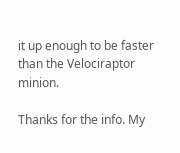it up enough to be faster than the Velociraptor minion.

Thanks for the info. My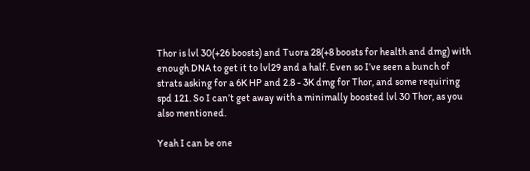Thor is lvl 30(+26 boosts) and Tuora 28(+8 boosts for health and dmg) with enough DNA to get it to lvl29 and a half. Even so I’ve seen a bunch of strats asking for a 6K HP and 2.8 - 3K dmg for Thor, and some requiring spd 121. So I can’t get away with a minimally boosted lvl 30 Thor, as you also mentioned.

Yeah I can be one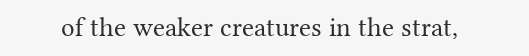of the weaker creatures in the strat,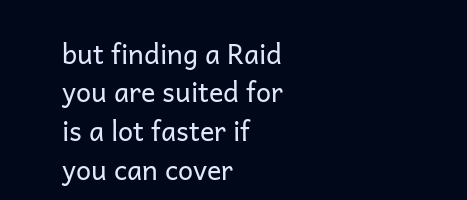but finding a Raid you are suited for is a lot faster if you can cover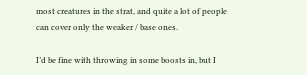most creatures in the strat, and quite a lot of people can cover only the weaker / base ones.

I’d be fine with throwing in some boosts in, but I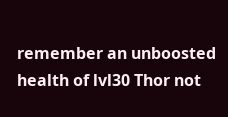remember an unboosted health of lvl30 Thor not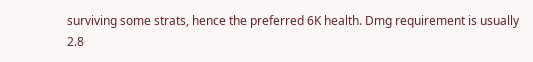surviving some strats, hence the preferred 6K health. Dmg requirement is usually 2.8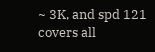~ 3K, and spd 121 covers all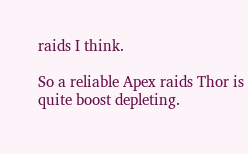raids I think.

So a reliable Apex raids Thor is quite boost depleting.